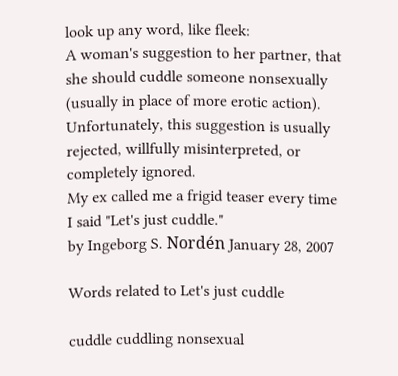look up any word, like fleek:
A woman's suggestion to her partner, that she should cuddle someone nonsexually (usually in place of more erotic action). Unfortunately, this suggestion is usually rejected, willfully misinterpreted, or completely ignored.
My ex called me a frigid teaser every time I said "Let's just cuddle."
by Ingeborg S. Nordén January 28, 2007

Words related to Let's just cuddle

cuddle cuddling nonsexual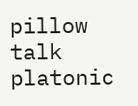pillow talk platonic